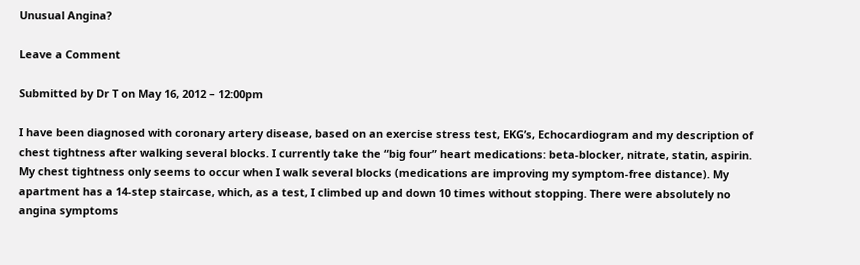Unusual Angina?

Leave a Comment

Submitted by Dr T on May 16, 2012 – 12:00pm

I have been diagnosed with coronary artery disease, based on an exercise stress test, EKG’s, Echocardiogram and my description of chest tightness after walking several blocks. I currently take the “big four” heart medications: beta-blocker, nitrate, statin, aspirin. My chest tightness only seems to occur when I walk several blocks (medications are improving my symptom-free distance). My apartment has a 14-step staircase, which, as a test, I climbed up and down 10 times without stopping. There were absolutely no angina symptoms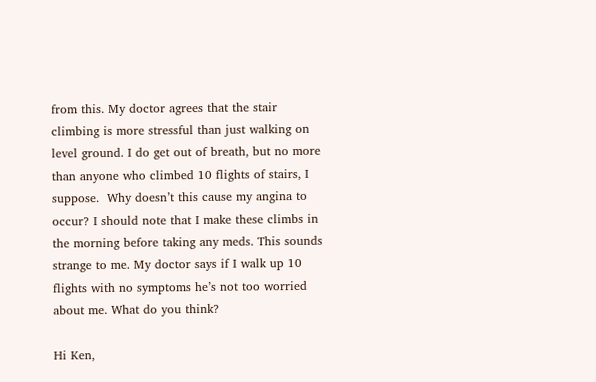from this. My doctor agrees that the stair climbing is more stressful than just walking on level ground. I do get out of breath, but no more than anyone who climbed 10 flights of stairs, I suppose.  Why doesn’t this cause my angina to occur? I should note that I make these climbs in the morning before taking any meds. This sounds strange to me. My doctor says if I walk up 10 flights with no symptoms he’s not too worried about me. What do you think?

Hi Ken,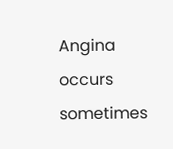Angina occurs sometimes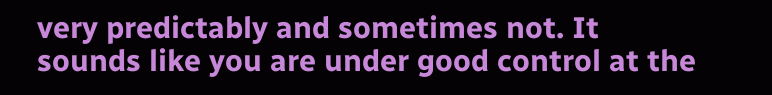very predictably and sometimes not. It sounds like you are under good control at the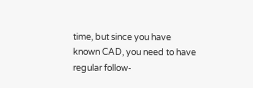time, but since you have known CAD, you need to have regular follow-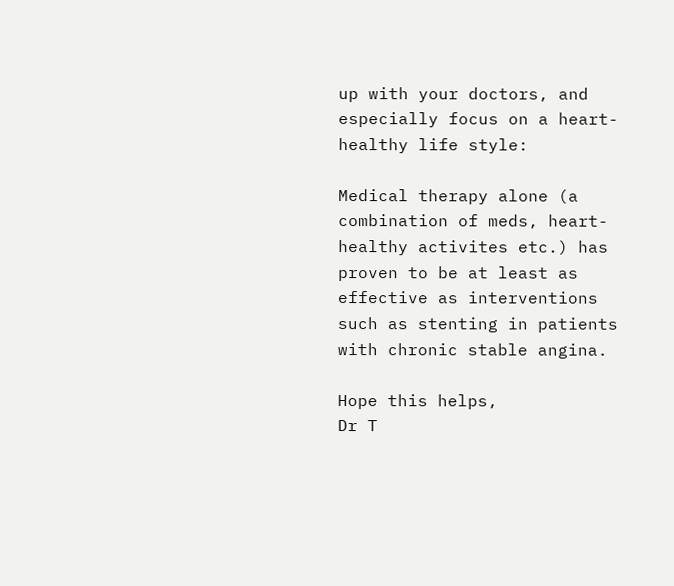up with your doctors, and especially focus on a heart-healthy life style:

Medical therapy alone (a combination of meds, heart-healthy activites etc.) has proven to be at least as effective as interventions such as stenting in patients with chronic stable angina.

Hope this helps,
Dr T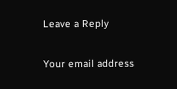Leave a Reply

Your email address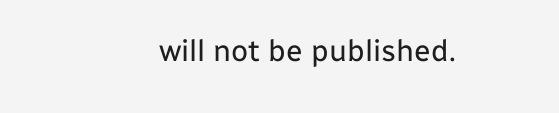will not be published.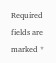Required fields are marked *